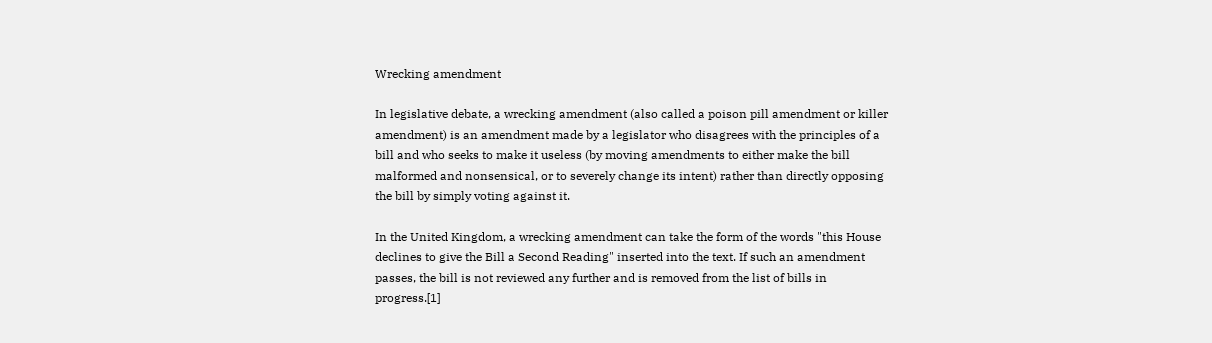Wrecking amendment

In legislative debate, a wrecking amendment (also called a poison pill amendment or killer amendment) is an amendment made by a legislator who disagrees with the principles of a bill and who seeks to make it useless (by moving amendments to either make the bill malformed and nonsensical, or to severely change its intent) rather than directly opposing the bill by simply voting against it.

In the United Kingdom, a wrecking amendment can take the form of the words "this House declines to give the Bill a Second Reading" inserted into the text. If such an amendment passes, the bill is not reviewed any further and is removed from the list of bills in progress.[1]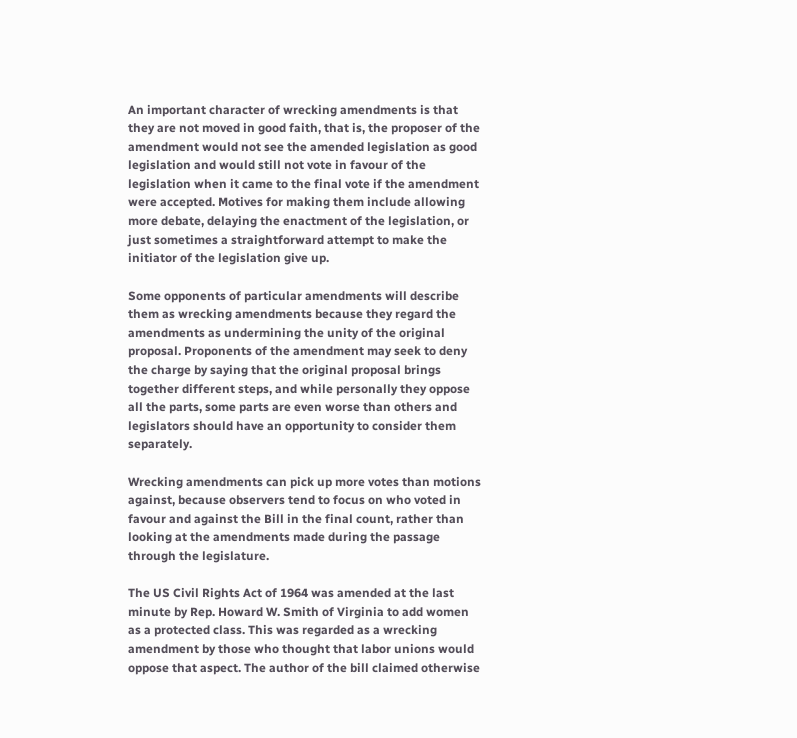An important character of wrecking amendments is that they are not moved in good faith, that is, the proposer of the amendment would not see the amended legislation as good legislation and would still not vote in favour of the legislation when it came to the final vote if the amendment were accepted. Motives for making them include allowing more debate, delaying the enactment of the legislation, or just sometimes a straightforward attempt to make the initiator of the legislation give up.

Some opponents of particular amendments will describe them as wrecking amendments because they regard the amendments as undermining the unity of the original proposal. Proponents of the amendment may seek to deny the charge by saying that the original proposal brings together different steps, and while personally they oppose all the parts, some parts are even worse than others and legislators should have an opportunity to consider them separately.

Wrecking amendments can pick up more votes than motions against, because observers tend to focus on who voted in favour and against the Bill in the final count, rather than looking at the amendments made during the passage through the legislature.

The US Civil Rights Act of 1964 was amended at the last minute by Rep. Howard W. Smith of Virginia to add women as a protected class. This was regarded as a wrecking amendment by those who thought that labor unions would oppose that aspect. The author of the bill claimed otherwise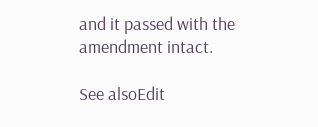and it passed with the amendment intact.

See alsoEdit